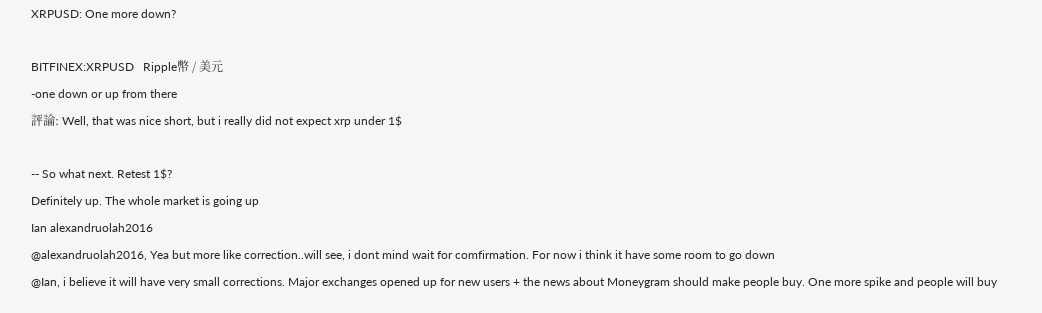XRPUSD: One more down?

BITFINEX:XRPUSD   Ripple幣 / 美元
-one down or up from there
評論: Well, that was nice short, but i really did not expect xrp under 1$

-- So what next. Retest 1$?
Definitely up. The whole market is going up
Ian alexandruolah2016
@alexandruolah2016, Yea but more like correction..will see, i dont mind wait for comfirmation. For now i think it have some room to go down
@Ian, i believe it will have very small corrections. Major exchanges opened up for new users + the news about Moneygram should make people buy. One more spike and people will buy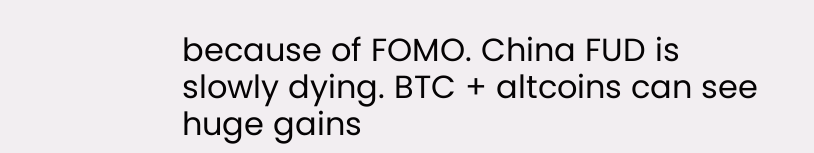because of FOMO. China FUD is slowly dying. BTC + altcoins can see huge gains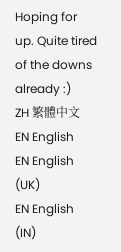Hoping for up. Quite tired of the downs already :)
ZH 繁體中文
EN English
EN English (UK)
EN English (IN)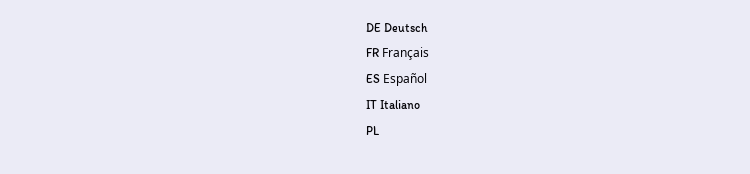DE Deutsch
FR Français
ES Español
IT Italiano
PL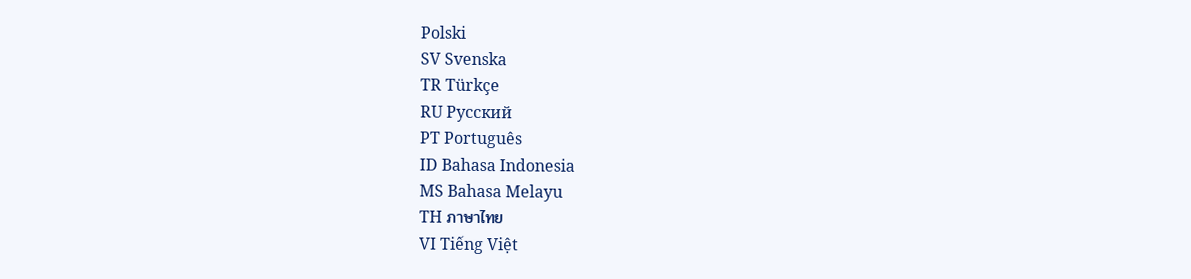Polski
SV Svenska
TR Türkçe
RU Русский
PT Português
ID Bahasa Indonesia
MS Bahasa Melayu
TH ภาษาไทย
VI Tiếng Việt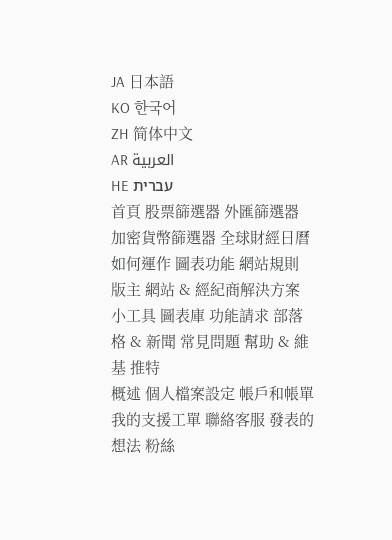JA 日本語
KO 한국어
ZH 简体中文
AR العربية
HE עברית
首頁 股票篩選器 外匯篩選器 加密貨幣篩選器 全球財經日曆 如何運作 圖表功能 網站規則 版主 網站 & 經紀商解決方案 小工具 圖表庫 功能請求 部落格 & 新聞 常見問題 幫助 & 維基 推特
概述 個人檔案設定 帳戶和帳單 我的支援工單 聯絡客服 發表的想法 粉絲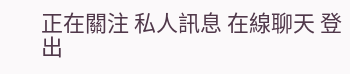正在關注 私人訊息 在線聊天 登出